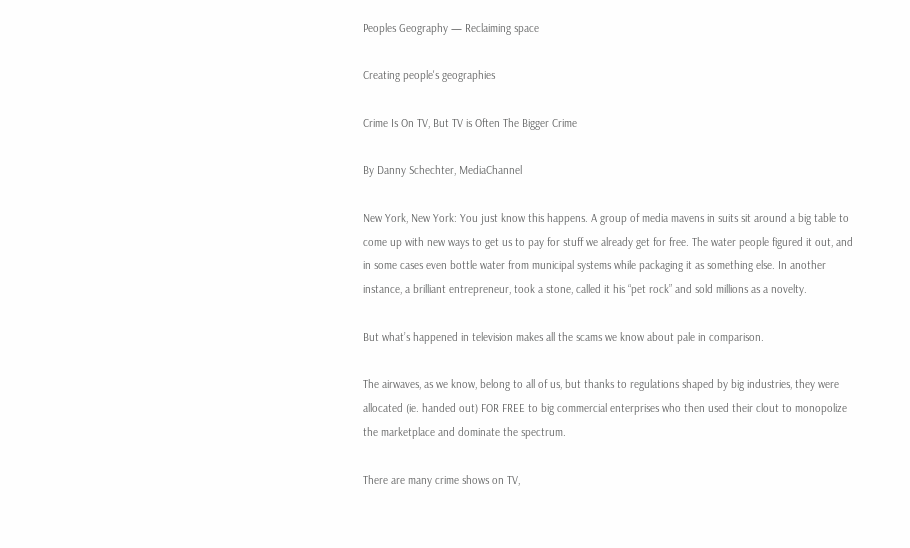Peoples Geography — Reclaiming space

Creating people's geographies

Crime Is On TV, But TV is Often The Bigger Crime

By Danny Schechter, MediaChannel

New York, New York: You just know this happens. A group of media mavens in suits sit around a big table to come up with new ways to get us to pay for stuff we already get for free. The water people figured it out, and in some cases even bottle water from municipal systems while packaging it as something else. In another instance, a brilliant entrepreneur, took a stone, called it his “pet rock” and sold millions as a novelty.

But what’s happened in television makes all the scams we know about pale in comparison.

The airwaves, as we know, belong to all of us, but thanks to regulations shaped by big industries, they were allocated (ie. handed out) FOR FREE to big commercial enterprises who then used their clout to monopolize the marketplace and dominate the spectrum.

There are many crime shows on TV,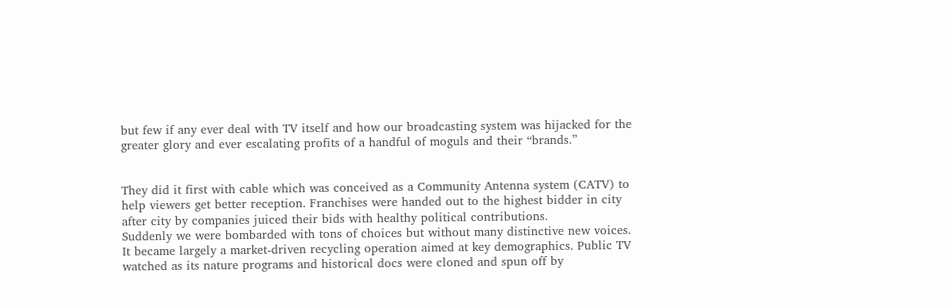but few if any ever deal with TV itself and how our broadcasting system was hijacked for the greater glory and ever escalating profits of a handful of moguls and their “brands.”


They did it first with cable which was conceived as a Community Antenna system (CATV) to help viewers get better reception. Franchises were handed out to the highest bidder in city after city by companies juiced their bids with healthy political contributions.
Suddenly we were bombarded with tons of choices but without many distinctive new voices. It became largely a market-driven recycling operation aimed at key demographics. Public TV watched as its nature programs and historical docs were cloned and spun off by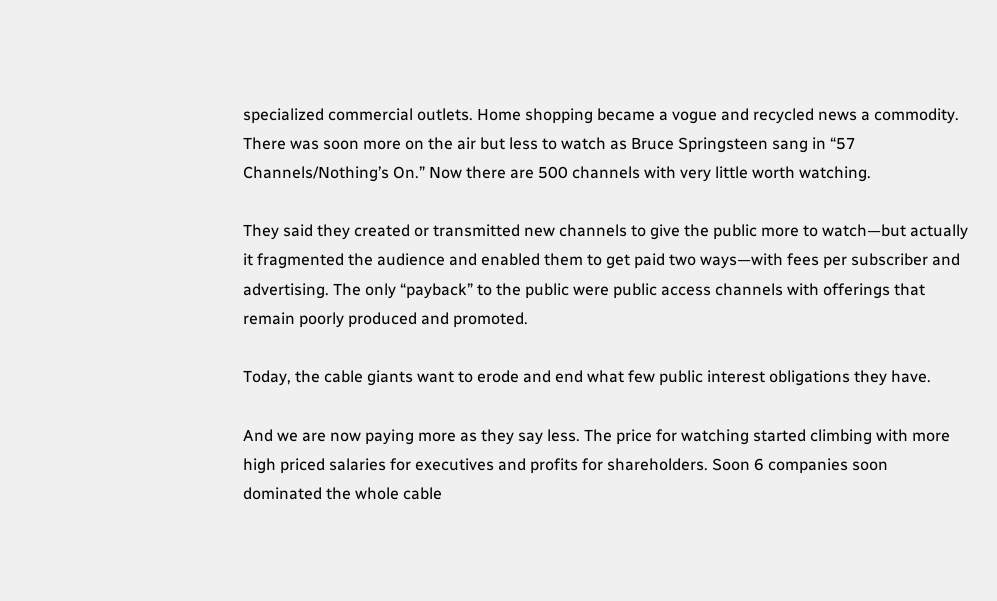specialized commercial outlets. Home shopping became a vogue and recycled news a commodity. There was soon more on the air but less to watch as Bruce Springsteen sang in “57 Channels/Nothing’s On.” Now there are 500 channels with very little worth watching.

They said they created or transmitted new channels to give the public more to watch—but actually it fragmented the audience and enabled them to get paid two ways—with fees per subscriber and advertising. The only “payback” to the public were public access channels with offerings that remain poorly produced and promoted.

Today, the cable giants want to erode and end what few public interest obligations they have.

And we are now paying more as they say less. The price for watching started climbing with more high priced salaries for executives and profits for shareholders. Soon 6 companies soon dominated the whole cable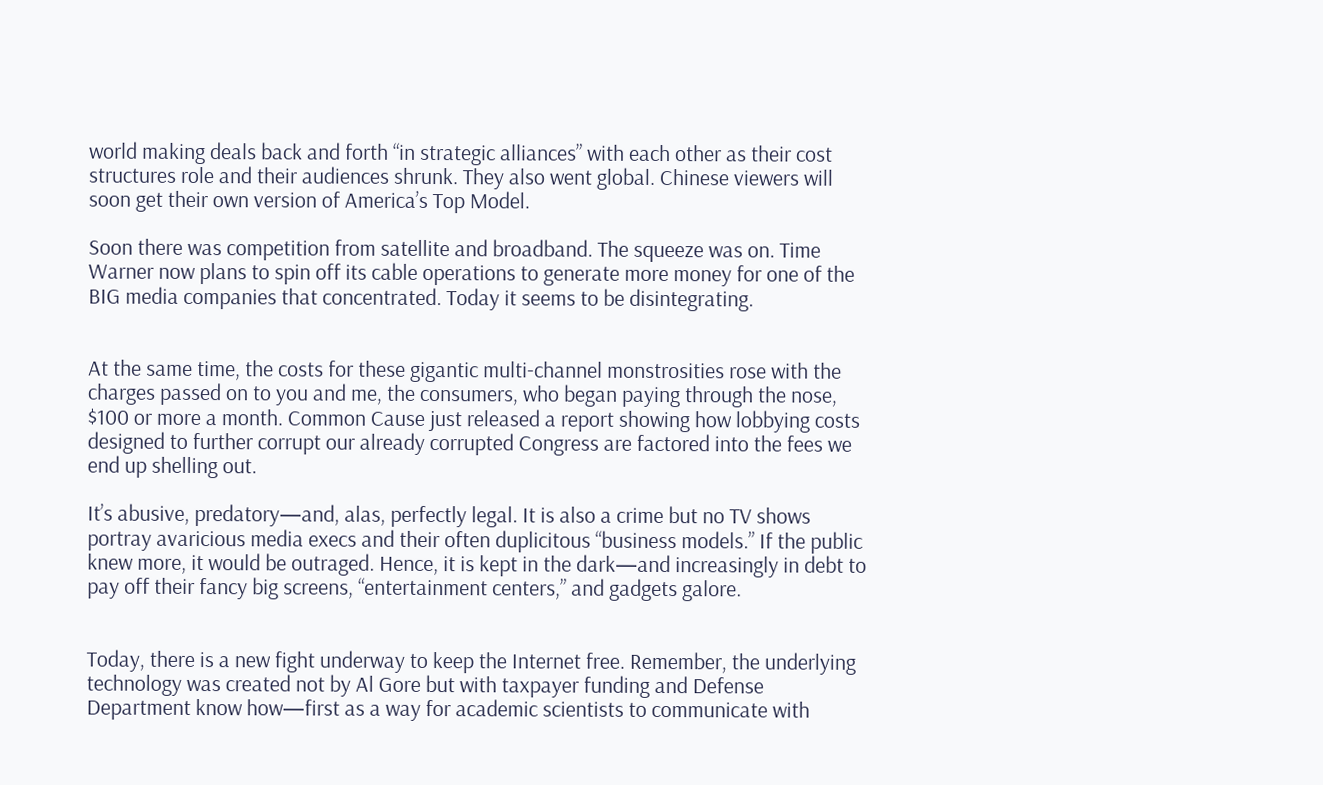world making deals back and forth “in strategic alliances” with each other as their cost structures role and their audiences shrunk. They also went global. Chinese viewers will soon get their own version of America’s Top Model.

Soon there was competition from satellite and broadband. The squeeze was on. Time Warner now plans to spin off its cable operations to generate more money for one of the BIG media companies that concentrated. Today it seems to be disintegrating.


At the same time, the costs for these gigantic multi-channel monstrosities rose with the charges passed on to you and me, the consumers, who began paying through the nose, $100 or more a month. Common Cause just released a report showing how lobbying costs designed to further corrupt our already corrupted Congress are factored into the fees we end up shelling out.

It’s abusive, predatory—and, alas, perfectly legal. It is also a crime but no TV shows portray avaricious media execs and their often duplicitous “business models.” If the public knew more, it would be outraged. Hence, it is kept in the dark—and increasingly in debt to pay off their fancy big screens, “entertainment centers,” and gadgets galore.


Today, there is a new fight underway to keep the Internet free. Remember, the underlying technology was created not by Al Gore but with taxpayer funding and Defense Department know how—first as a way for academic scientists to communicate with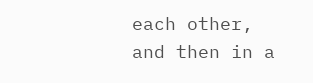each other, and then in a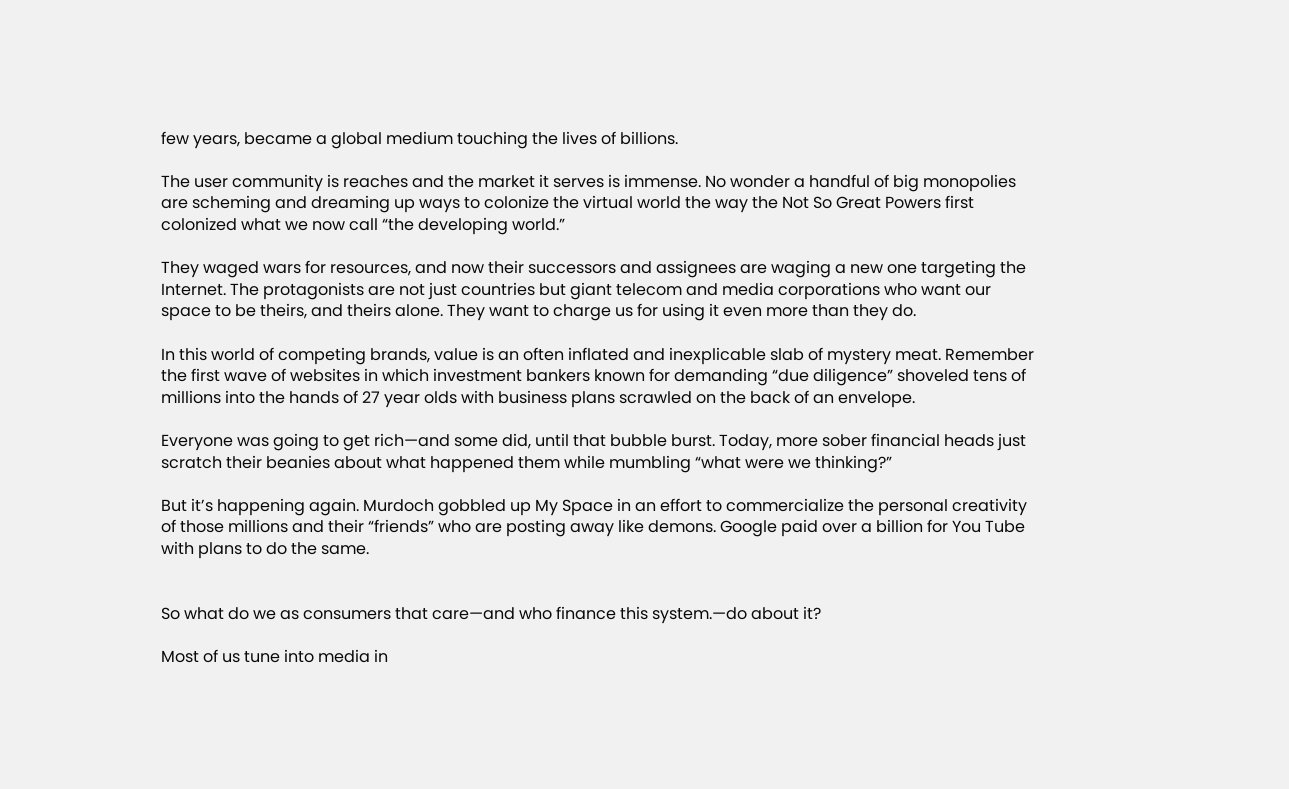few years, became a global medium touching the lives of billions.

The user community is reaches and the market it serves is immense. No wonder a handful of big monopolies are scheming and dreaming up ways to colonize the virtual world the way the Not So Great Powers first colonized what we now call “the developing world.”

They waged wars for resources, and now their successors and assignees are waging a new one targeting the Internet. The protagonists are not just countries but giant telecom and media corporations who want our space to be theirs, and theirs alone. They want to charge us for using it even more than they do.

In this world of competing brands, value is an often inflated and inexplicable slab of mystery meat. Remember the first wave of websites in which investment bankers known for demanding “due diligence” shoveled tens of millions into the hands of 27 year olds with business plans scrawled on the back of an envelope.

Everyone was going to get rich—and some did, until that bubble burst. Today, more sober financial heads just scratch their beanies about what happened them while mumbling “what were we thinking?”

But it’s happening again. Murdoch gobbled up My Space in an effort to commercialize the personal creativity of those millions and their “friends” who are posting away like demons. Google paid over a billion for You Tube with plans to do the same.


So what do we as consumers that care—and who finance this system.—do about it?

Most of us tune into media in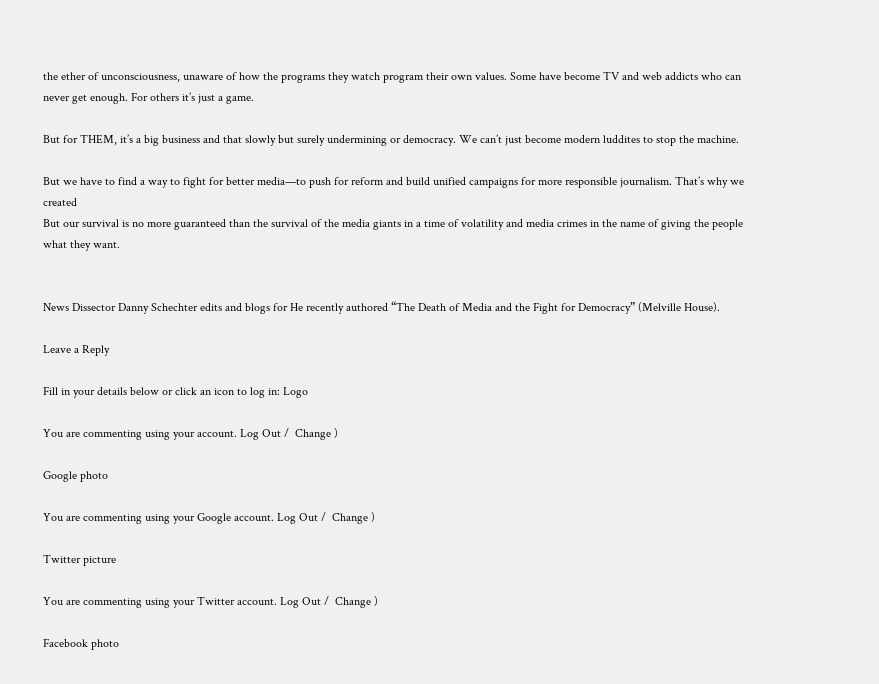the ether of unconsciousness, unaware of how the programs they watch program their own values. Some have become TV and web addicts who can never get enough. For others it’s just a game.

But for THEM, it’s a big business and that slowly but surely undermining or democracy. We can’t just become modern luddites to stop the machine.

But we have to find a way to fight for better media—to push for reform and build unified campaigns for more responsible journalism. That’s why we created
But our survival is no more guaranteed than the survival of the media giants in a time of volatility and media crimes in the name of giving the people what they want.


News Dissector Danny Schechter edits and blogs for He recently authored “The Death of Media and the Fight for Democracy” (Melville House).

Leave a Reply

Fill in your details below or click an icon to log in: Logo

You are commenting using your account. Log Out /  Change )

Google photo

You are commenting using your Google account. Log Out /  Change )

Twitter picture

You are commenting using your Twitter account. Log Out /  Change )

Facebook photo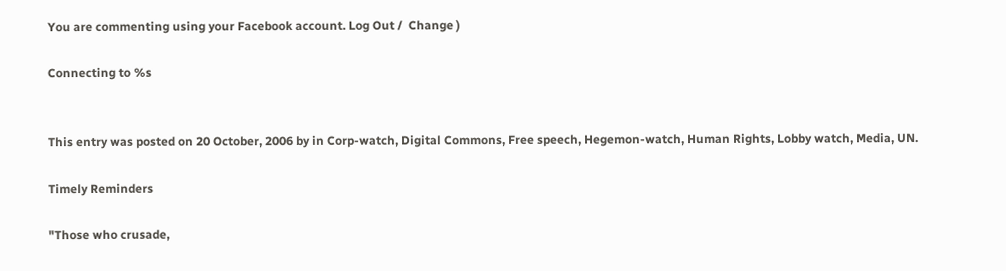You are commenting using your Facebook account. Log Out /  Change )

Connecting to %s


This entry was posted on 20 October, 2006 by in Corp-watch, Digital Commons, Free speech, Hegemon-watch, Human Rights, Lobby watch, Media, UN.

Timely Reminders

"Those who crusade,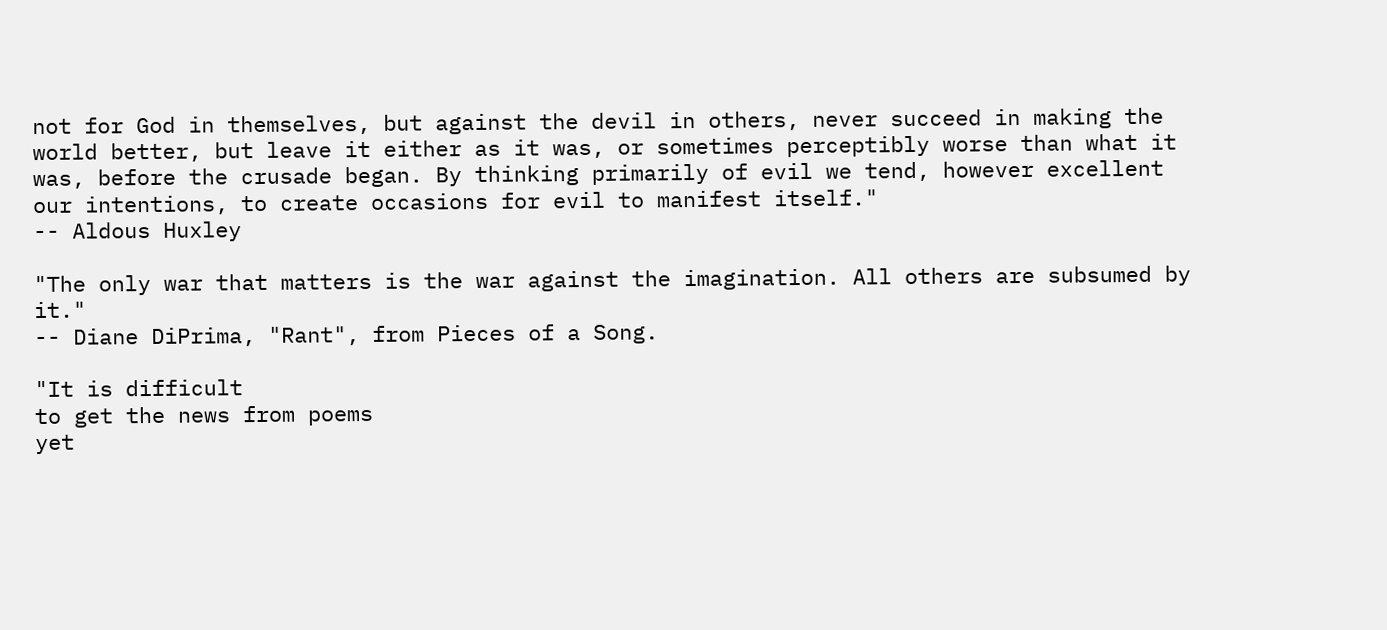not for God in themselves, but against the devil in others, never succeed in making the world better, but leave it either as it was, or sometimes perceptibly worse than what it was, before the crusade began. By thinking primarily of evil we tend, however excellent our intentions, to create occasions for evil to manifest itself."
-- Aldous Huxley

"The only war that matters is the war against the imagination. All others are subsumed by it."
-- Diane DiPrima, "Rant", from Pieces of a Song.

"It is difficult
to get the news from poems
yet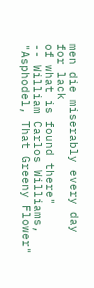men die miserably every day
for lack
of what is found there"
-- William Carlos Williams, "Asphodel, That Greeny Flower"